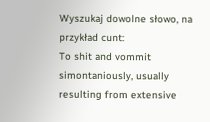Wyszukaj dowolne słowo, na przykład cunt:
To shit and vommit simontaniously, usually resulting from extensive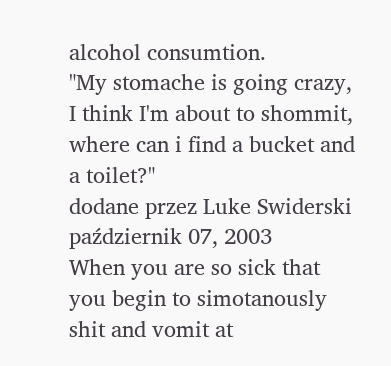alcohol consumtion.
"My stomache is going crazy, I think I'm about to shommit, where can i find a bucket and a toilet?"
dodane przez Luke Swiderski październik 07, 2003
When you are so sick that you begin to simotanously shit and vomit at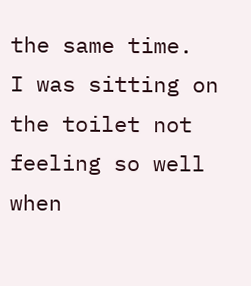the same time.
I was sitting on the toilet not feeling so well when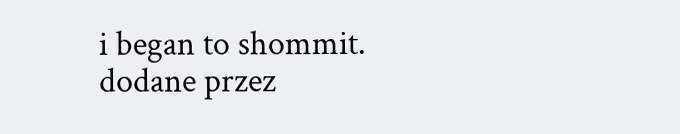i began to shommit.
dodane przez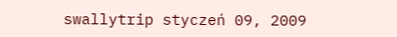swallytrip styczeń 09, 2009